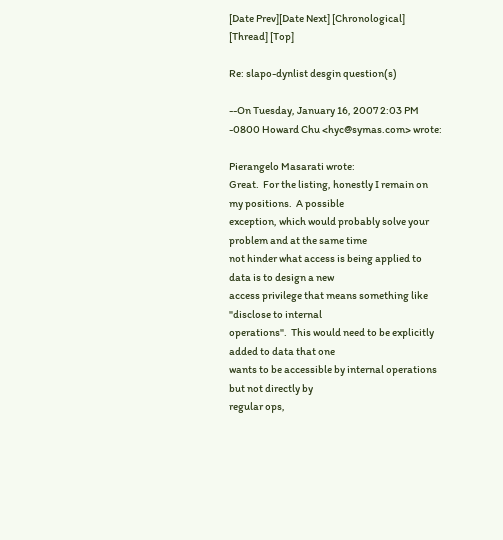[Date Prev][Date Next] [Chronological] [Thread] [Top]

Re: slapo-dynlist desgin question(s)

--On Tuesday, January 16, 2007 2:03 PM -0800 Howard Chu <hyc@symas.com> wrote:

Pierangelo Masarati wrote:
Great.  For the listing, honestly I remain on my positions.  A possible
exception, which would probably solve your problem and at the same time
not hinder what access is being applied to data is to design a new
access privilege that means something like "disclose to internal
operations".  This would need to be explicitly added to data that one
wants to be accessible by internal operations but not directly by
regular ops,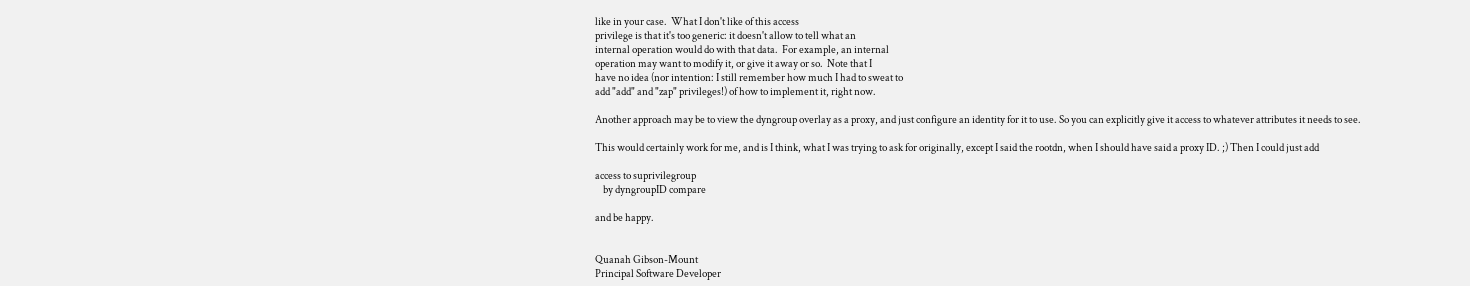like in your case.  What I don't like of this access
privilege is that it's too generic: it doesn't allow to tell what an
internal operation would do with that data.  For example, an internal
operation may want to modify it, or give it away or so.  Note that I
have no idea (nor intention: I still remember how much I had to sweat to
add "add" and "zap" privileges!) of how to implement it, right now.

Another approach may be to view the dyngroup overlay as a proxy, and just configure an identity for it to use. So you can explicitly give it access to whatever attributes it needs to see.

This would certainly work for me, and is I think, what I was trying to ask for originally, except I said the rootdn, when I should have said a proxy ID. ;) Then I could just add

access to suprivilegroup
    by dyngroupID compare

and be happy.


Quanah Gibson-Mount
Principal Software Developer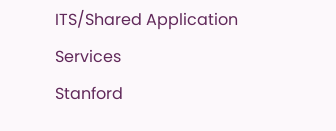ITS/Shared Application Services
Stanford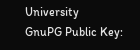University
GnuPG Public Key: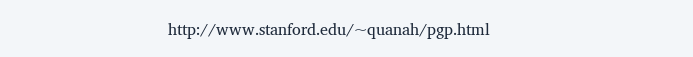http://www.stanford.edu/~quanah/pgp.html